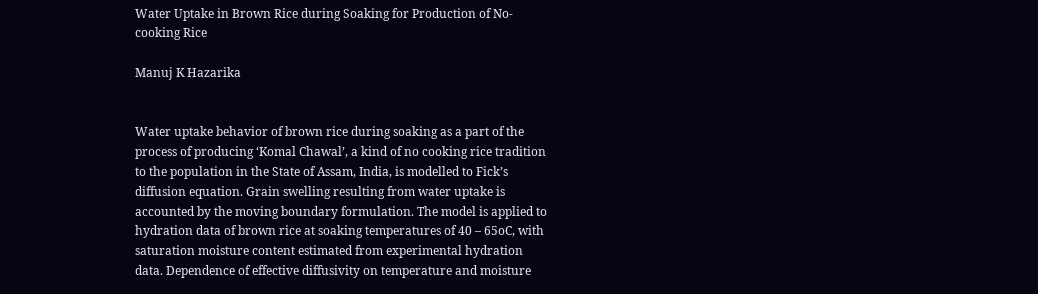Water Uptake in Brown Rice during Soaking for Production of No-cooking Rice

Manuj K Hazarika


Water uptake behavior of brown rice during soaking as a part of the process of producing ‘Komal Chawal’, a kind of no cooking rice tradition to the population in the State of Assam, India, is modelled to Fick’s diffusion equation. Grain swelling resulting from water uptake is accounted by the moving boundary formulation. The model is applied to hydration data of brown rice at soaking temperatures of 40 – 65oC, with saturation moisture content estimated from experimental hydration data. Dependence of effective diffusivity on temperature and moisture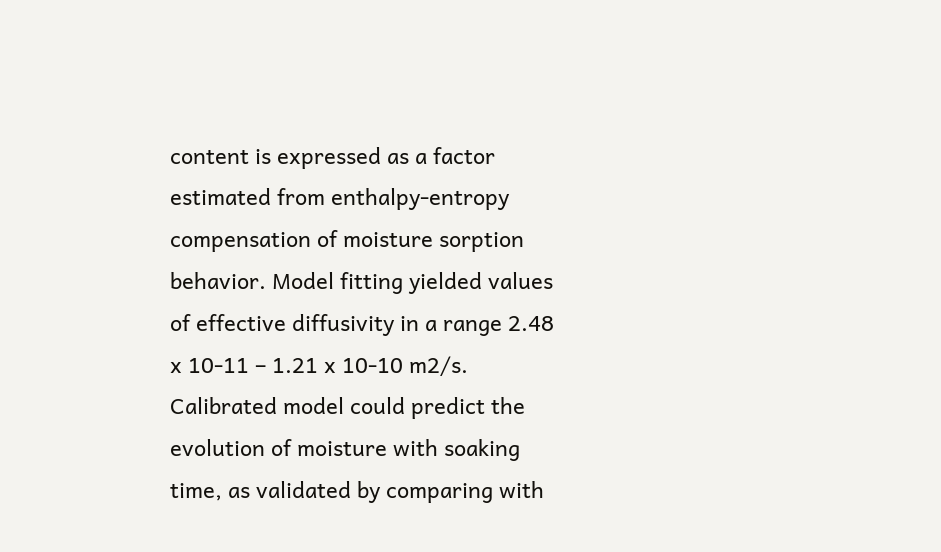content is expressed as a factor estimated from enthalpy-entropy compensation of moisture sorption behavior. Model fitting yielded values of effective diffusivity in a range 2.48 x 10-11 – 1.21 x 10-10 m2/s. Calibrated model could predict the evolution of moisture with soaking time, as validated by comparing with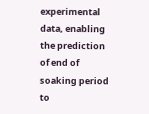experimental data, enabling the prediction of end of soaking period to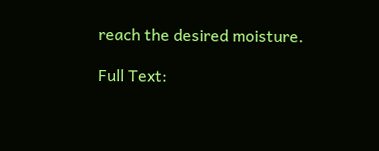reach the desired moisture.

Full Text: